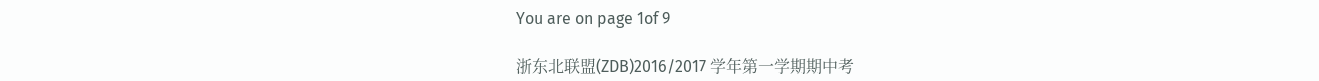You are on page 1of 9

浙东北联盟(ZDB)2016/2017 学年第一学期期中考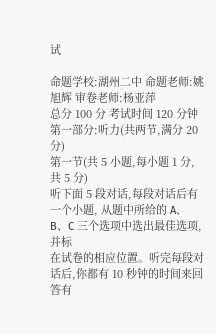试

命题学校:湖州二中 命题老师:姚旭辉 审卷老师:杨亚萍
总分 100 分 考试时间 120 分钟
第一部分:听力(共两节,满分 20 分)
第一节(共 5 小题,每小题 1 分,共 5 分)
听下面 5 段对话,每段对话后有一个小题, 从题中所给的 A、B、C 三个选项中选出最佳选项,并标
在试卷的相应位置。听完每段对话后,你都有 10 秒钟的时间来回答有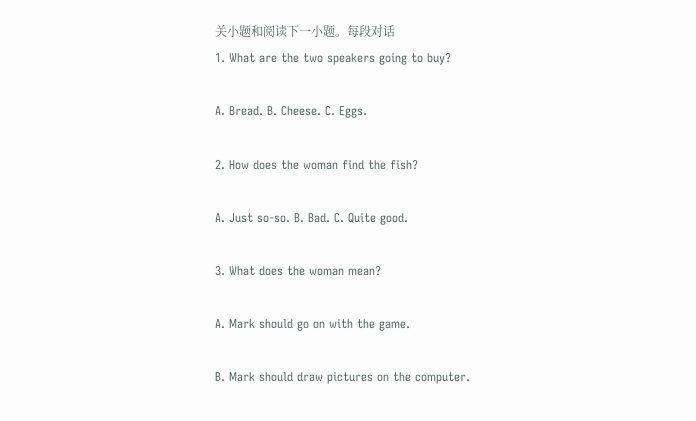关小题和阅读下一小题。每段对话
1. What are the two speakers going to buy?

A. Bread. B. Cheese. C. Eggs.

2. How does the woman find the fish?

A. Just so-so. B. Bad. C. Quite good.

3. What does the woman mean?

A. Mark should go on with the game.

B. Mark should draw pictures on the computer.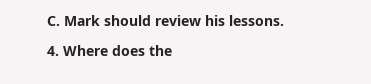C. Mark should review his lessons.

4. Where does the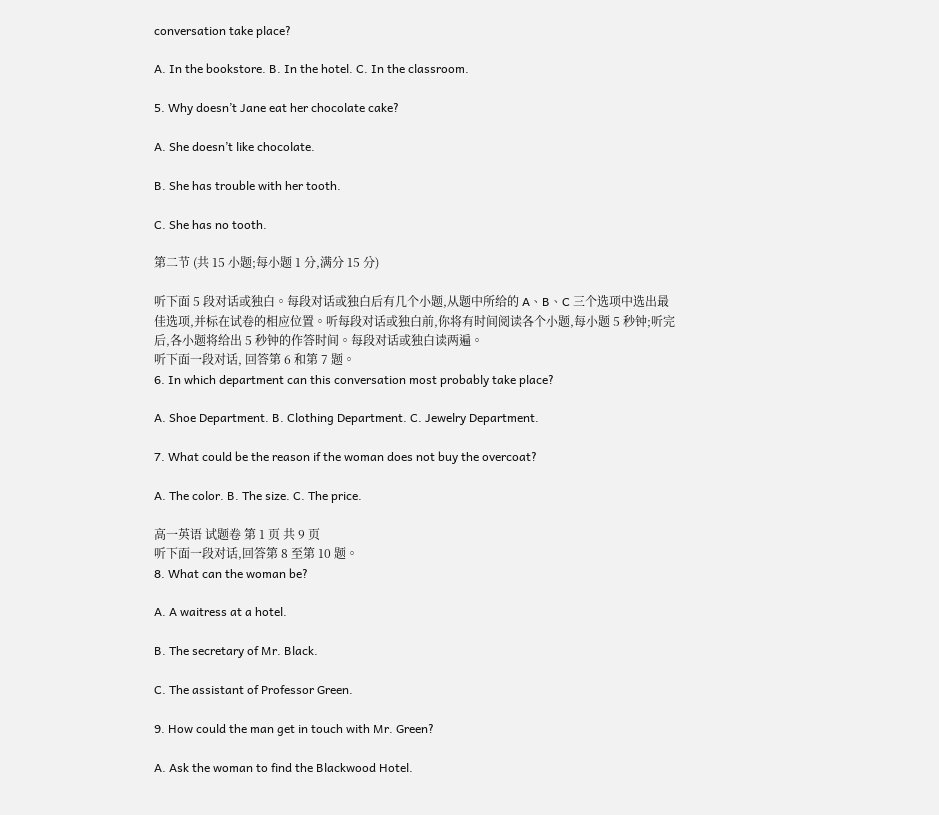conversation take place?

A. In the bookstore. B. In the hotel. C. In the classroom.

5. Why doesn’t Jane eat her chocolate cake?

A. She doesn’t like chocolate.

B. She has trouble with her tooth.

C. She has no tooth.

第二节 (共 15 小题;每小题 1 分,满分 15 分)

听下面 5 段对话或独白。每段对话或独白后有几个小题,从题中所给的 A、B、C 三个选项中选出最
佳选项,并标在试卷的相应位置。听每段对话或独白前,你将有时间阅读各个小题,每小题 5 秒钟;听完
后,各小题将给出 5 秒钟的作答时间。每段对话或独白读两遍。
听下面一段对话, 回答第 6 和第 7 题。
6. In which department can this conversation most probably take place?

A. Shoe Department. B. Clothing Department. C. Jewelry Department.

7. What could be the reason if the woman does not buy the overcoat?

A. The color. B. The size. C. The price.

高一英语 试题卷 第 1 页 共 9 页
听下面一段对话,回答第 8 至第 10 题。
8. What can the woman be?

A. A waitress at a hotel.

B. The secretary of Mr. Black.

C. The assistant of Professor Green.

9. How could the man get in touch with Mr. Green?

A. Ask the woman to find the Blackwood Hotel.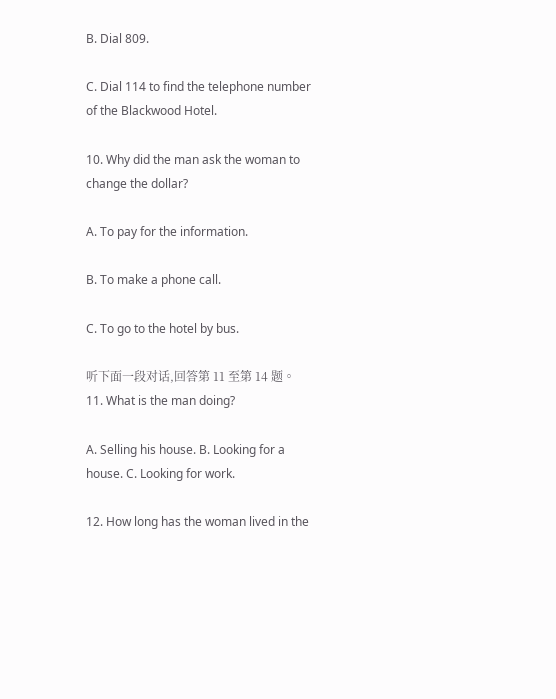B. Dial 809.

C. Dial 114 to find the telephone number of the Blackwood Hotel.

10. Why did the man ask the woman to change the dollar?

A. To pay for the information.

B. To make a phone call.

C. To go to the hotel by bus.

听下面一段对话,回答第 11 至第 14 题。
11. What is the man doing?

A. Selling his house. B. Looking for a house. C. Looking for work.

12. How long has the woman lived in the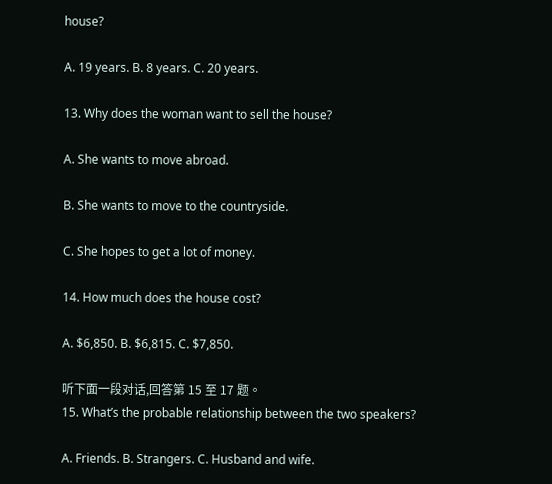house?

A. 19 years. B. 8 years. C. 20 years.

13. Why does the woman want to sell the house?

A. She wants to move abroad.

B. She wants to move to the countryside.

C. She hopes to get a lot of money.

14. How much does the house cost?

A. $6,850. B. $6,815. C. $7,850.

听下面一段对话,回答第 15 至 17 题。
15. What’s the probable relationship between the two speakers?

A. Friends. B. Strangers. C. Husband and wife.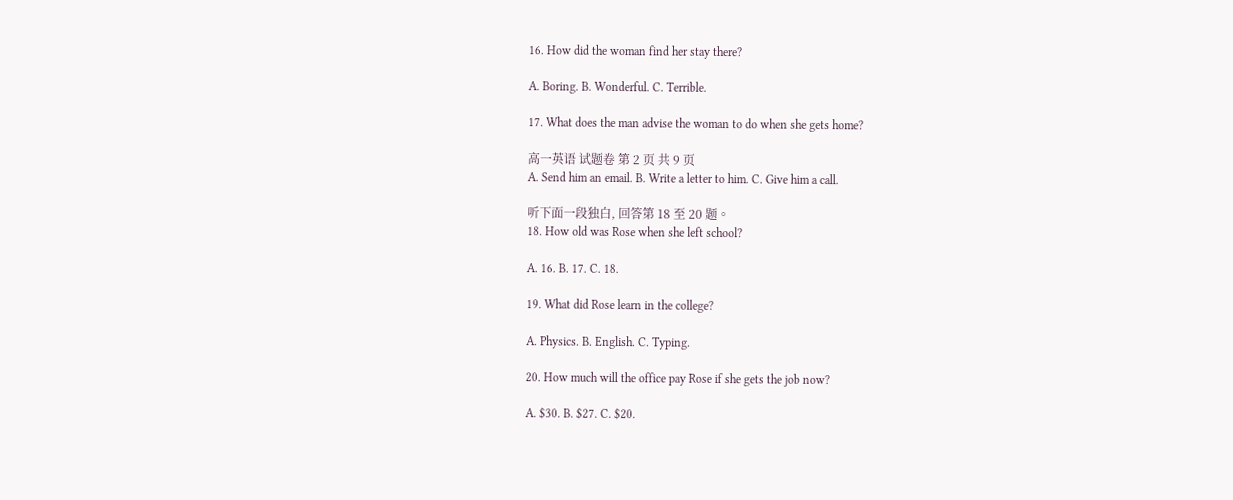16. How did the woman find her stay there?

A. Boring. B. Wonderful. C. Terrible.

17. What does the man advise the woman to do when she gets home?

高一英语 试题卷 第 2 页 共 9 页
A. Send him an email. B. Write a letter to him. C. Give him a call.

听下面一段独白, 回答第 18 至 20 题。
18. How old was Rose when she left school?

A. 16. B. 17. C. 18.

19. What did Rose learn in the college?

A. Physics. B. English. C. Typing.

20. How much will the office pay Rose if she gets the job now?

A. $30. B. $27. C. $20.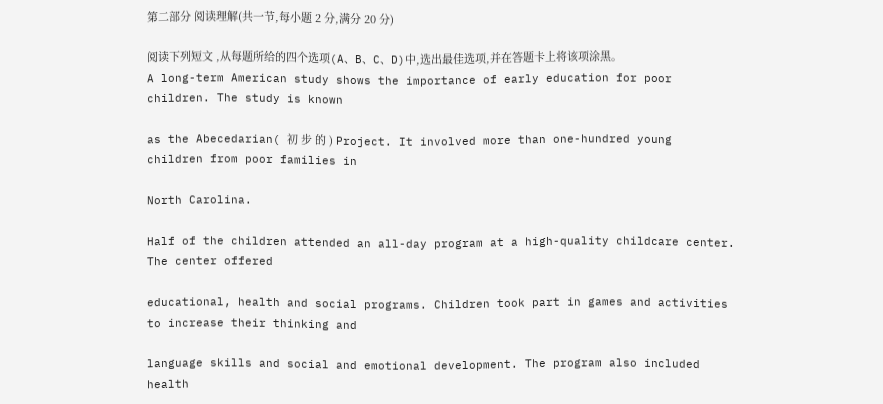第二部分 阅读理解(共一节,每小题 2 分,满分 20 分)

阅读下列短文 ,从每题所给的四个选项(A、B、C、D)中,选出最佳选项,并在答题卡上将该项涂黑。
A long-term American study shows the importance of early education for poor children. The study is known

as the Abecedarian( 初 步 的 ) Project. It involved more than one-hundred young children from poor families in

North Carolina.

Half of the children attended an all-day program at a high-quality childcare center. The center offered

educational, health and social programs. Children took part in games and activities to increase their thinking and

language skills and social and emotional development. The program also included health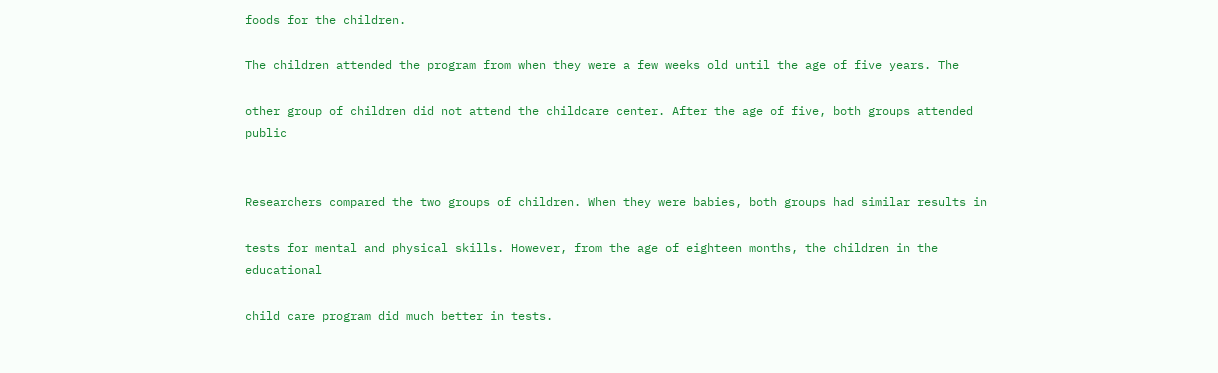foods for the children.

The children attended the program from when they were a few weeks old until the age of five years. The

other group of children did not attend the childcare center. After the age of five, both groups attended public


Researchers compared the two groups of children. When they were babies, both groups had similar results in

tests for mental and physical skills. However, from the age of eighteen months, the children in the educational

child care program did much better in tests.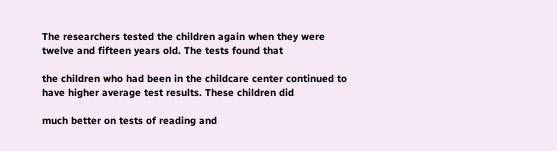The researchers tested the children again when they were twelve and fifteen years old. The tests found that

the children who had been in the childcare center continued to have higher average test results. These children did

much better on tests of reading and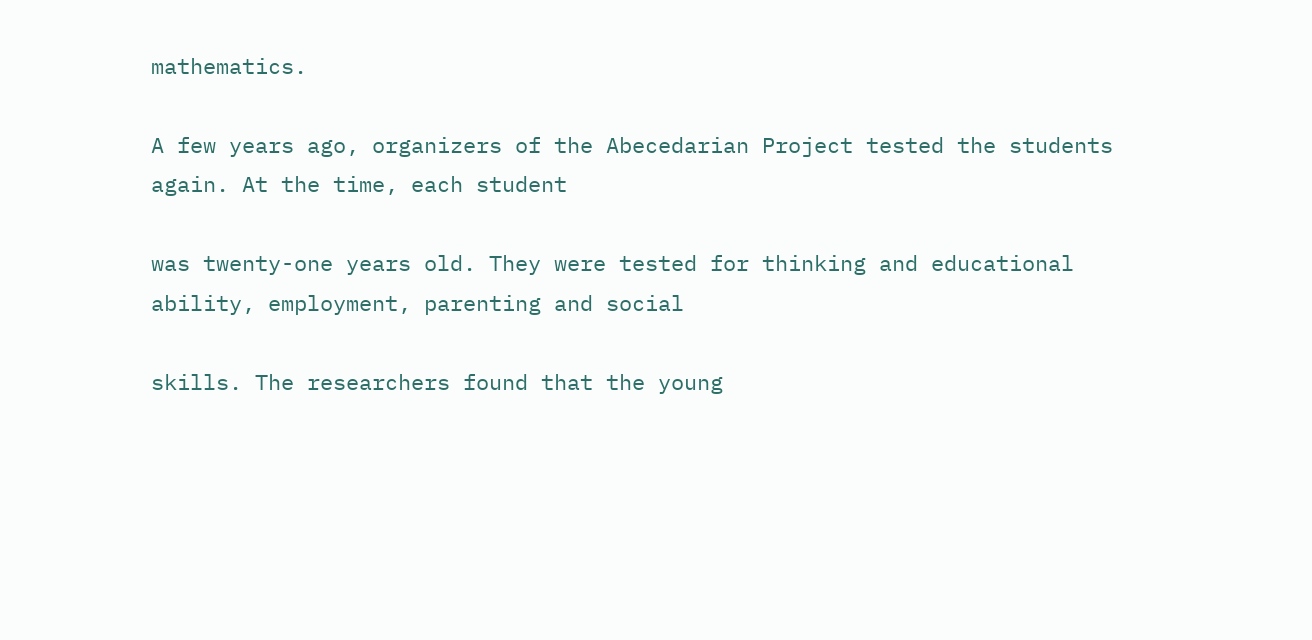mathematics.

A few years ago, organizers of the Abecedarian Project tested the students again. At the time, each student

was twenty-one years old. They were tested for thinking and educational ability, employment, parenting and social

skills. The researchers found that the young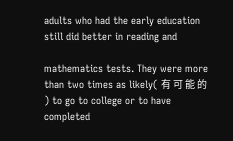adults who had the early education still did better in reading and

mathematics tests. They were more than two times as likely( 有 可 能 的 ) to go to college or to have completed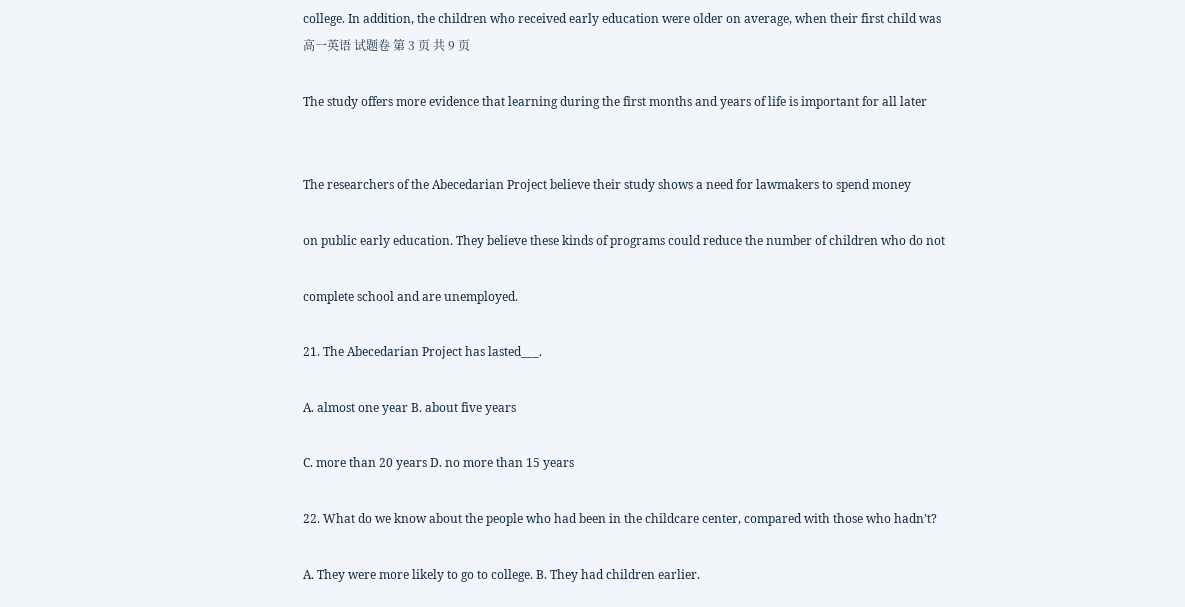college. In addition, the children who received early education were older on average, when their first child was
高一英语 试题卷 第 3 页 共 9 页

The study offers more evidence that learning during the first months and years of life is important for all later


The researchers of the Abecedarian Project believe their study shows a need for lawmakers to spend money

on public early education. They believe these kinds of programs could reduce the number of children who do not

complete school and are unemployed.

21. The Abecedarian Project has lasted___.

A. almost one year B. about five years

C. more than 20 years D. no more than 15 years

22. What do we know about the people who had been in the childcare center, compared with those who hadn’t?

A. They were more likely to go to college. B. They had children earlier.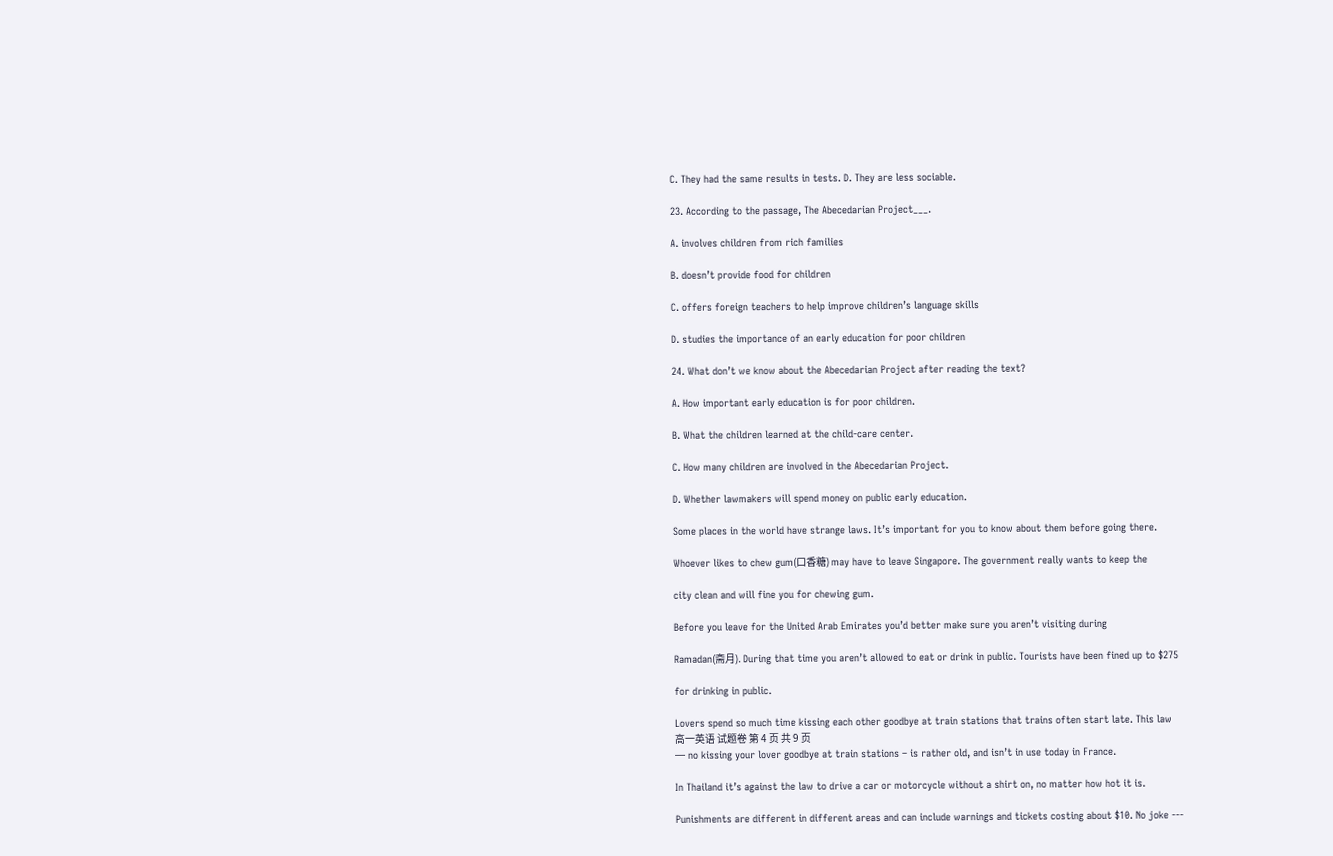C. They had the same results in tests. D. They are less sociable.

23. According to the passage, The Abecedarian Project___.

A. involves children from rich families

B. doesn’t provide food for children

C. offers foreign teachers to help improve children’s language skills

D. studies the importance of an early education for poor children

24. What don’t we know about the Abecedarian Project after reading the text?

A. How important early education is for poor children.

B. What the children learned at the child-care center.

C. How many children are involved in the Abecedarian Project.

D. Whether lawmakers will spend money on public early education.

Some places in the world have strange laws. It’s important for you to know about them before going there.

Whoever likes to chew gum(口香糖) may have to leave Singapore. The government really wants to keep the

city clean and will fine you for chewing gum.

Before you leave for the United Arab Emirates you’d better make sure you aren’t visiting during

Ramadan(斋月). During that time you aren’t allowed to eat or drink in public. Tourists have been fined up to $275

for drinking in public.

Lovers spend so much time kissing each other goodbye at train stations that trains often start late. This law
高一英语 试题卷 第 4 页 共 9 页
— no kissing your lover goodbye at train stations – is rather old, and isn’t in use today in France.

In Thailand it’s against the law to drive a car or motorcycle without a shirt on, no matter how hot it is.

Punishments are different in different areas and can include warnings and tickets costing about $10. No joke ---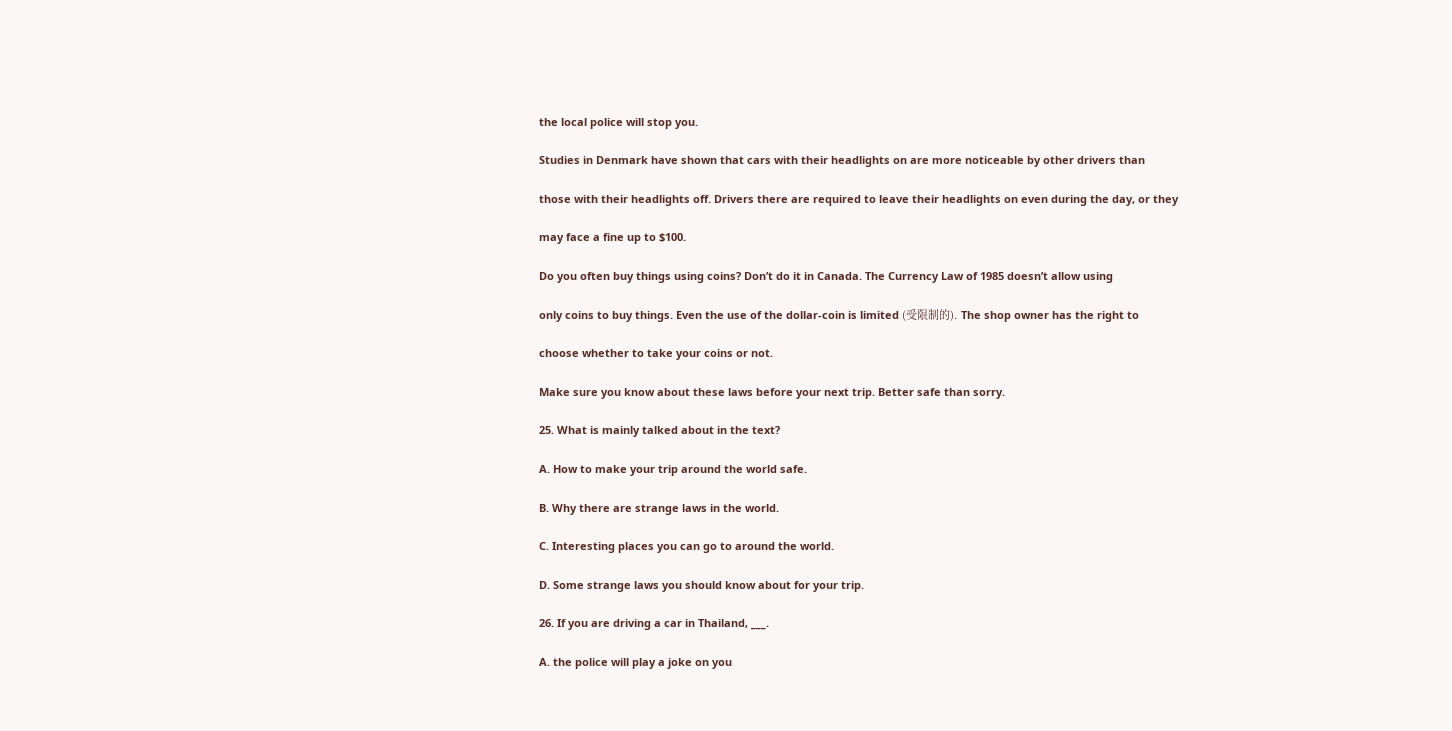the local police will stop you.

Studies in Denmark have shown that cars with their headlights on are more noticeable by other drivers than

those with their headlights off. Drivers there are required to leave their headlights on even during the day, or they

may face a fine up to $100.

Do you often buy things using coins? Don’t do it in Canada. The Currency Law of 1985 doesn’t allow using

only coins to buy things. Even the use of the dollar-coin is limited (受限制的). The shop owner has the right to

choose whether to take your coins or not.

Make sure you know about these laws before your next trip. Better safe than sorry.

25. What is mainly talked about in the text?

A. How to make your trip around the world safe.

B. Why there are strange laws in the world.

C. Interesting places you can go to around the world.

D. Some strange laws you should know about for your trip.

26. If you are driving a car in Thailand, ___.

A. the police will play a joke on you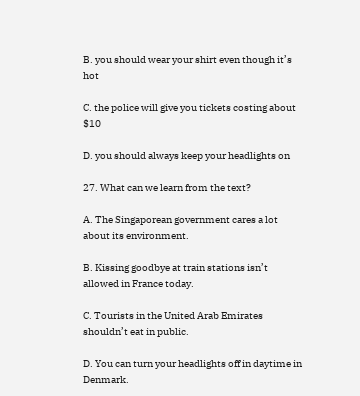B. you should wear your shirt even though it’s hot

C. the police will give you tickets costing about $10

D. you should always keep your headlights on

27. What can we learn from the text?

A. The Singaporean government cares a lot about its environment.

B. Kissing goodbye at train stations isn’t allowed in France today.

C. Tourists in the United Arab Emirates shouldn’t eat in public.

D. You can turn your headlights off in daytime in Denmark.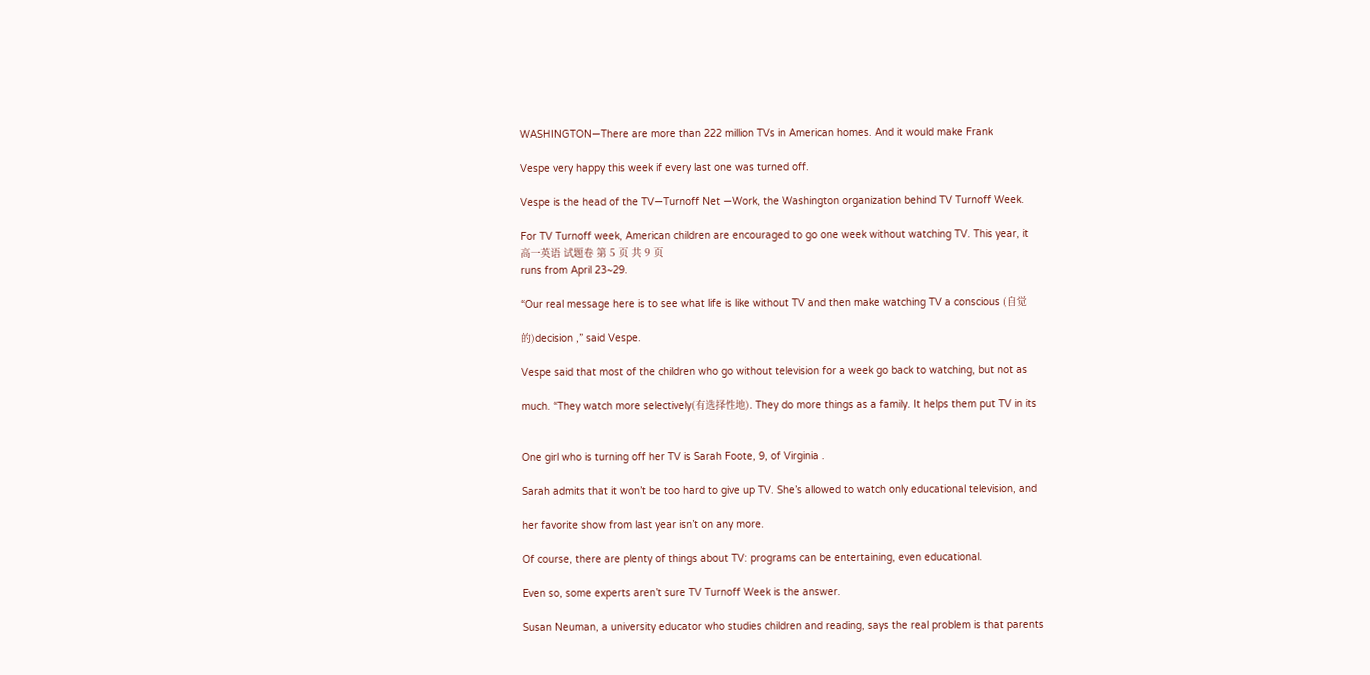WASHINGTON—There are more than 222 million TVs in American homes. And it would make Frank

Vespe very happy this week if every last one was turned off.

Vespe is the head of the TV—Turnoff Net —Work, the Washington organization behind TV Turnoff Week.

For TV Turnoff week, American children are encouraged to go one week without watching TV. This year, it
高一英语 试题卷 第 5 页 共 9 页
runs from April 23~29.

“Our real message here is to see what life is like without TV and then make watching TV a conscious (自觉

的)decision ,” said Vespe.

Vespe said that most of the children who go without television for a week go back to watching, but not as

much. “They watch more selectively(有选择性地). They do more things as a family. It helps them put TV in its


One girl who is turning off her TV is Sarah Foote, 9, of Virginia .

Sarah admits that it won’t be too hard to give up TV. She’s allowed to watch only educational television, and

her favorite show from last year isn’t on any more.

Of course, there are plenty of things about TV: programs can be entertaining, even educational.

Even so, some experts aren’t sure TV Turnoff Week is the answer.

Susan Neuman, a university educator who studies children and reading, says the real problem is that parents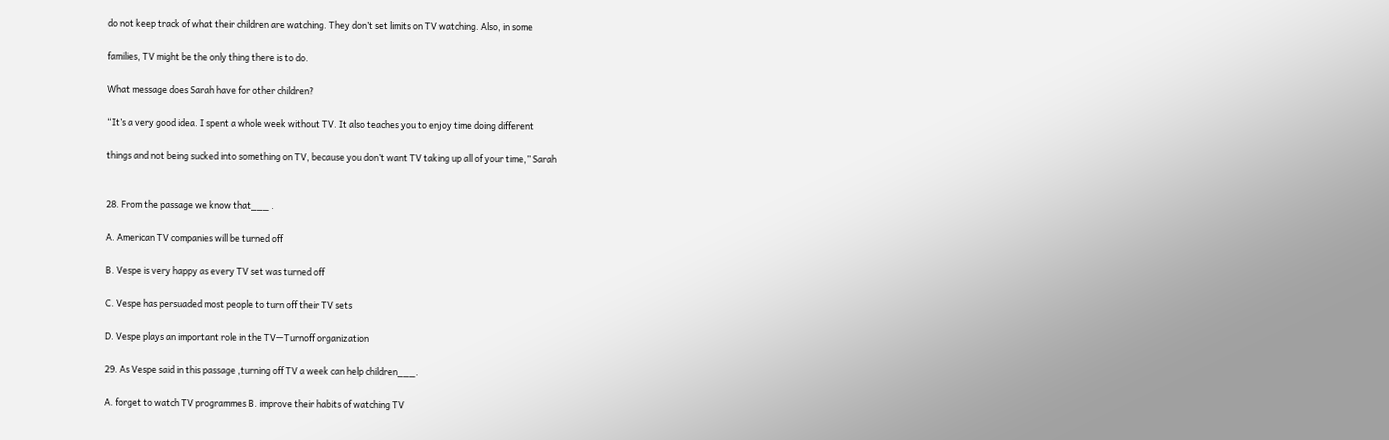do not keep track of what their children are watching. They don’t set limits on TV watching. Also, in some

families, TV might be the only thing there is to do.

What message does Sarah have for other children?

“It’s a very good idea. I spent a whole week without TV. It also teaches you to enjoy time doing different

things and not being sucked into something on TV, because you don’t want TV taking up all of your time,” Sarah


28. From the passage we know that___ .

A. American TV companies will be turned off

B. Vespe is very happy as every TV set was turned off

C. Vespe has persuaded most people to turn off their TV sets

D. Vespe plays an important role in the TV—Turnoff organization

29. As Vespe said in this passage ,turning off TV a week can help children___.

A. forget to watch TV programmes B. improve their habits of watching TV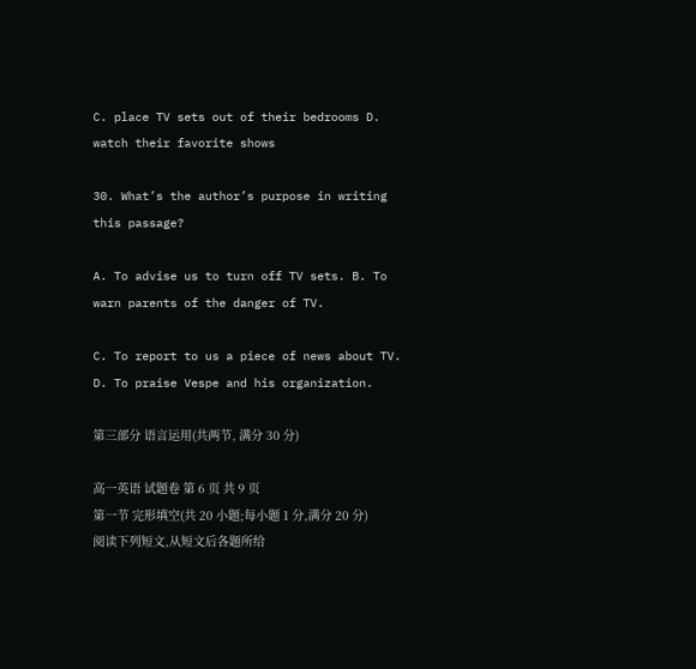C. place TV sets out of their bedrooms D. watch their favorite shows

30. What’s the author’s purpose in writing this passage?

A. To advise us to turn off TV sets. B. To warn parents of the danger of TV.

C. To report to us a piece of news about TV. D. To praise Vespe and his organization.

第三部分 语言运用(共两节, 满分 30 分)

高一英语 试题卷 第 6 页 共 9 页
第一节 完形填空(共 20 小题;每小题 1 分,满分 20 分)
阅读下列短文,从短文后各题所给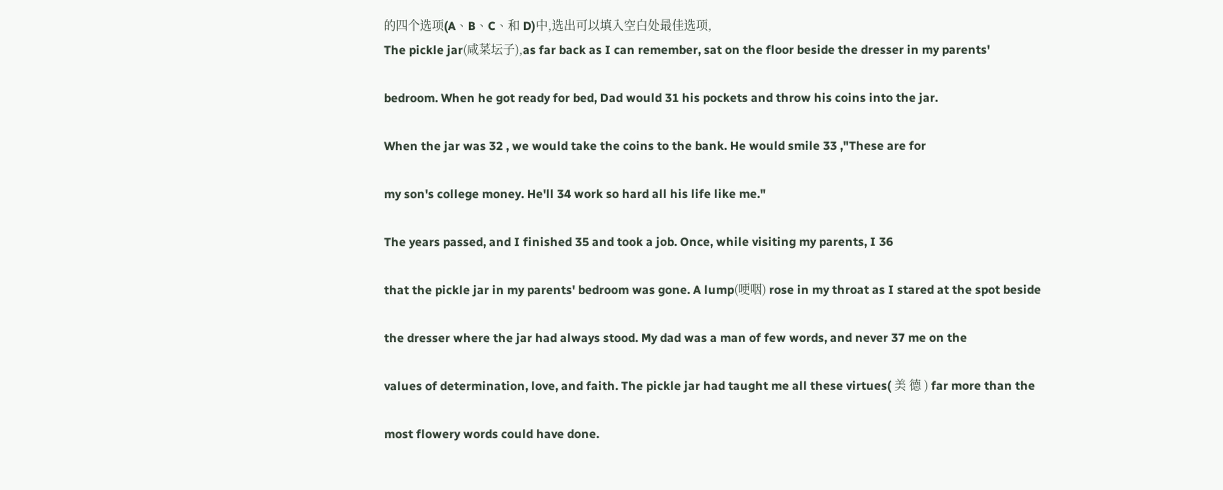的四个选项(A、B、C、和 D)中,选出可以填入空白处最佳选项,
The pickle jar(咸菜坛子),as far back as I can remember, sat on the floor beside the dresser in my parents'

bedroom. When he got ready for bed, Dad would 31 his pockets and throw his coins into the jar.

When the jar was 32 , we would take the coins to the bank. He would smile 33 ,"These are for

my son's college money. He'll 34 work so hard all his life like me."

The years passed, and I finished 35 and took a job. Once, while visiting my parents, I 36

that the pickle jar in my parents' bedroom was gone. A lump(哽咽) rose in my throat as I stared at the spot beside

the dresser where the jar had always stood. My dad was a man of few words, and never 37 me on the

values of determination, love, and faith. The pickle jar had taught me all these virtues( 美 德 ) far more than the

most flowery words could have done.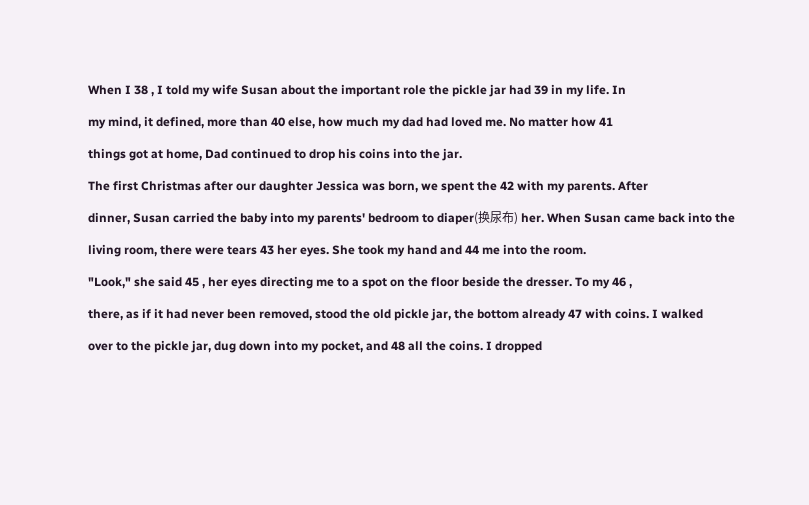When I 38 , I told my wife Susan about the important role the pickle jar had 39 in my life. In

my mind, it defined, more than 40 else, how much my dad had loved me. No matter how 41

things got at home, Dad continued to drop his coins into the jar.

The first Christmas after our daughter Jessica was born, we spent the 42 with my parents. After

dinner, Susan carried the baby into my parents' bedroom to diaper(换尿布) her. When Susan came back into the

living room, there were tears 43 her eyes. She took my hand and 44 me into the room.

"Look," she said 45 , her eyes directing me to a spot on the floor beside the dresser. To my 46 ,

there, as if it had never been removed, stood the old pickle jar, the bottom already 47 with coins. I walked

over to the pickle jar, dug down into my pocket, and 48 all the coins. I dropped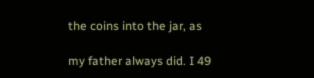the coins into the jar, as

my father always did. I 49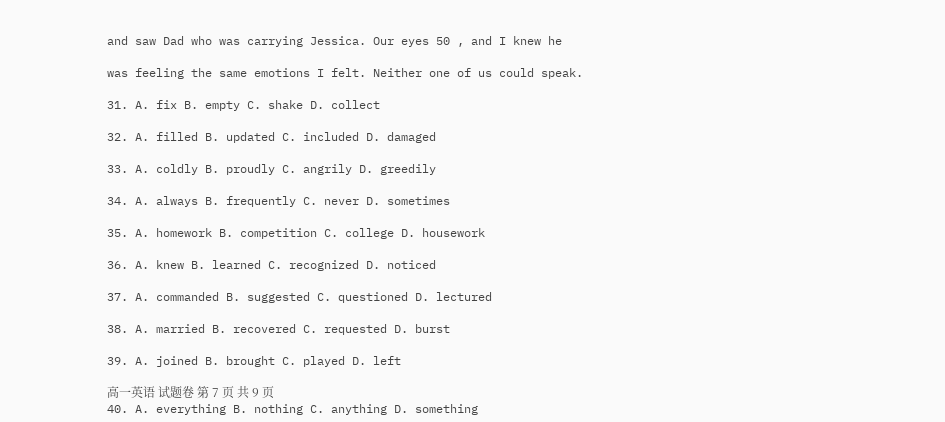and saw Dad who was carrying Jessica. Our eyes 50 , and I knew he

was feeling the same emotions I felt. Neither one of us could speak.

31. A. fix B. empty C. shake D. collect

32. A. filled B. updated C. included D. damaged

33. A. coldly B. proudly C. angrily D. greedily

34. A. always B. frequently C. never D. sometimes

35. A. homework B. competition C. college D. housework

36. A. knew B. learned C. recognized D. noticed

37. A. commanded B. suggested C. questioned D. lectured

38. A. married B. recovered C. requested D. burst

39. A. joined B. brought C. played D. left

高一英语 试题卷 第 7 页 共 9 页
40. A. everything B. nothing C. anything D. something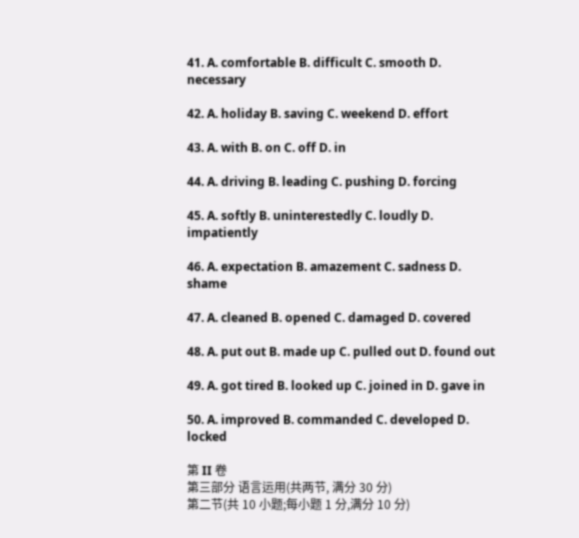41. A. comfortable B. difficult C. smooth D. necessary

42. A. holiday B. saving C. weekend D. effort

43. A. with B. on C. off D. in

44. A. driving B. leading C. pushing D. forcing

45. A. softly B. uninterestedly C. loudly D. impatiently

46. A. expectation B. amazement C. sadness D. shame

47. A. cleaned B. opened C. damaged D. covered

48. A. put out B. made up C. pulled out D. found out

49. A. got tired B. looked up C. joined in D. gave in

50. A. improved B. commanded C. developed D. locked

第 II 卷
第三部分 语言运用(共两节, 满分 30 分)
第二节(共 10 小题;每小题 1 分,满分 10 分)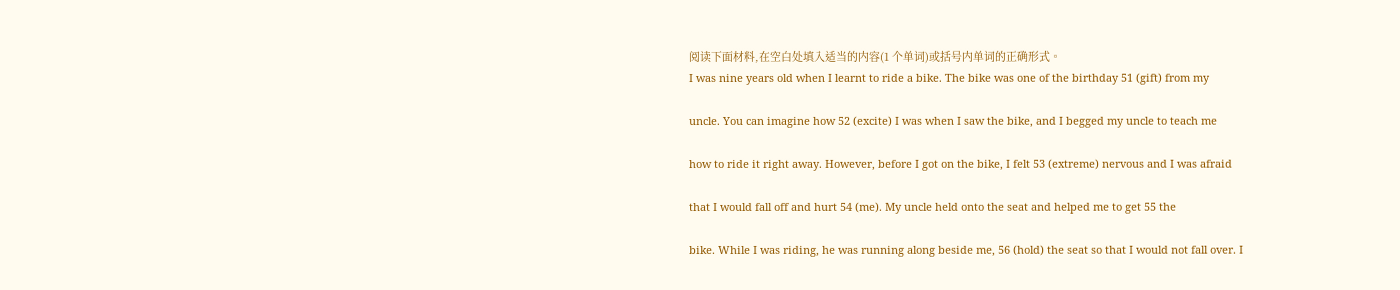阅读下面材料,在空白处填入适当的内容(1 个单词)或括号内单词的正确形式。
I was nine years old when I learnt to ride a bike. The bike was one of the birthday 51 (gift) from my

uncle. You can imagine how 52 (excite) I was when I saw the bike, and I begged my uncle to teach me

how to ride it right away. However, before I got on the bike, I felt 53 (extreme) nervous and I was afraid

that I would fall off and hurt 54 (me). My uncle held onto the seat and helped me to get 55 the

bike. While I was riding, he was running along beside me, 56 (hold) the seat so that I would not fall over. I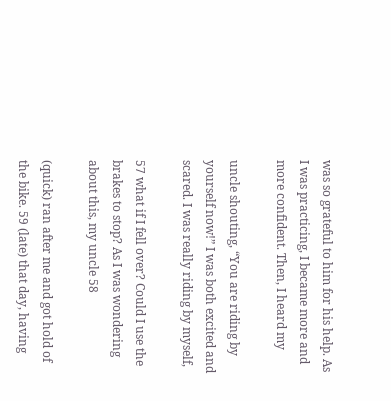was so grateful to him for his help. As I was practicing, I became more and more confident. Then, I heard my

uncle shouting, “You are riding by yourself now!” I was both excited and scared. I was really riding by myself,

57 what if I fell over? Could I use the brakes to stop? As I was wondering about this, my uncle 58

(quick) ran after me and got hold of the bike. 59 (late) that day, having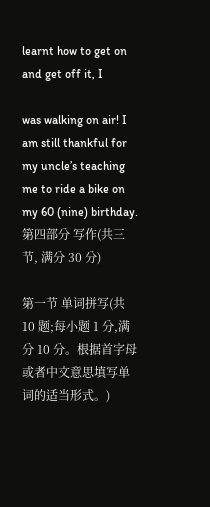learnt how to get on and get off it, I

was walking on air! I am still thankful for my uncle’s teaching me to ride a bike on my 60 (nine) birthday.
第四部分 写作(共三节, 满分 30 分)

第一节 单词拼写(共 10 题;每小题 1 分,满分 10 分。根据首字母或者中文意思填写单词的适当形式。)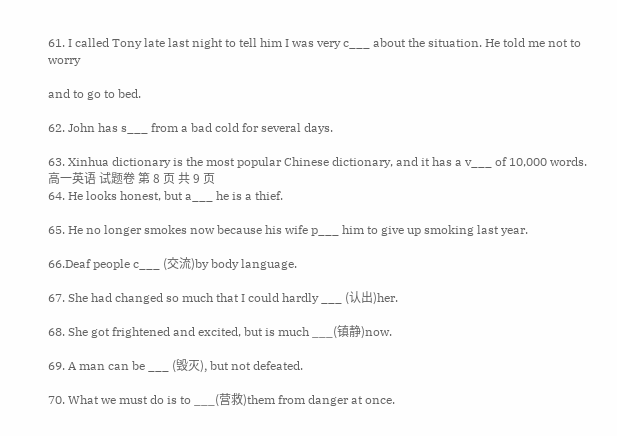61. I called Tony late last night to tell him I was very c___ about the situation. He told me not to worry

and to go to bed.

62. John has s___ from a bad cold for several days.

63. Xinhua dictionary is the most popular Chinese dictionary, and it has a v___ of 10,000 words.
高一英语 试题卷 第 8 页 共 9 页
64. He looks honest, but a___ he is a thief.

65. He no longer smokes now because his wife p___ him to give up smoking last year.

66.Deaf people c___ (交流)by body language.

67. She had changed so much that I could hardly ___ (认出)her.

68. She got frightened and excited, but is much ___(镇静)now.

69. A man can be ___ (毁灭), but not defeated.

70. What we must do is to ___(营救)them from danger at once.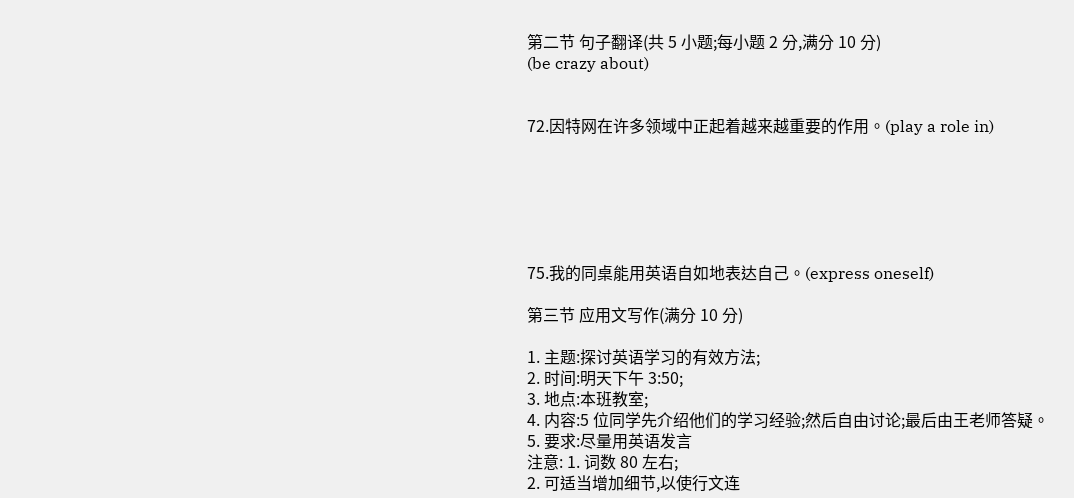第二节 句子翻译(共 5 小题;每小题 2 分,满分 10 分)
(be crazy about)


72.因特网在许多领域中正起着越来越重要的作用。(play a role in)






75.我的同桌能用英语自如地表达自己。(express oneself)

第三节 应用文写作(满分 10 分)

1. 主题:探讨英语学习的有效方法;
2. 时间:明天下午 3:50;
3. 地点:本班教室;
4. 内容:5 位同学先介绍他们的学习经验;然后自由讨论;最后由王老师答疑。
5. 要求:尽量用英语发言
注意: 1. 词数 80 左右;
2. 可适当增加细节,以使行文连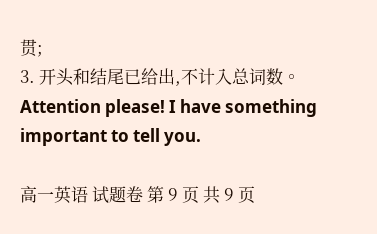贯;
3. 开头和结尾已给出,不计入总词数。
Attention please! I have something important to tell you.

高一英语 试题卷 第 9 页 共 9 页